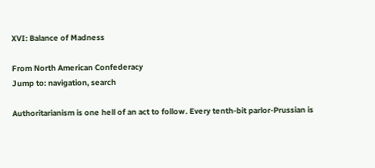XVI: Balance of Madness

From North American Confederacy
Jump to: navigation, search

Authoritarianism is one hell of an act to follow. Every tenth-bit parlor-Prussian is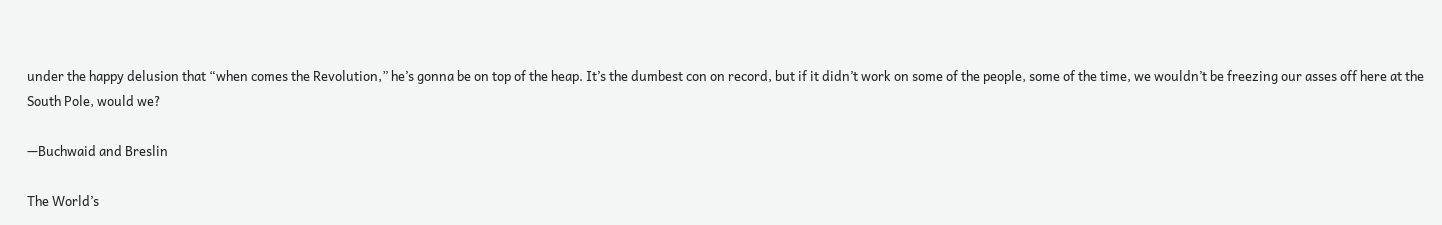under the happy delusion that “when comes the Revolution,” he’s gonna be on top of the heap. It’s the dumbest con on record, but if it didn’t work on some of the people, some of the time, we wouldn’t be freezing our asses off here at the South Pole, would we?

—Buchwaid and Breslin

The World’s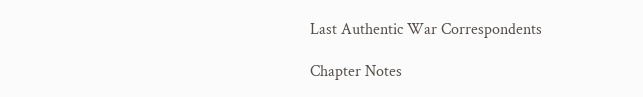Last Authentic War Correspondents

Chapter Notes